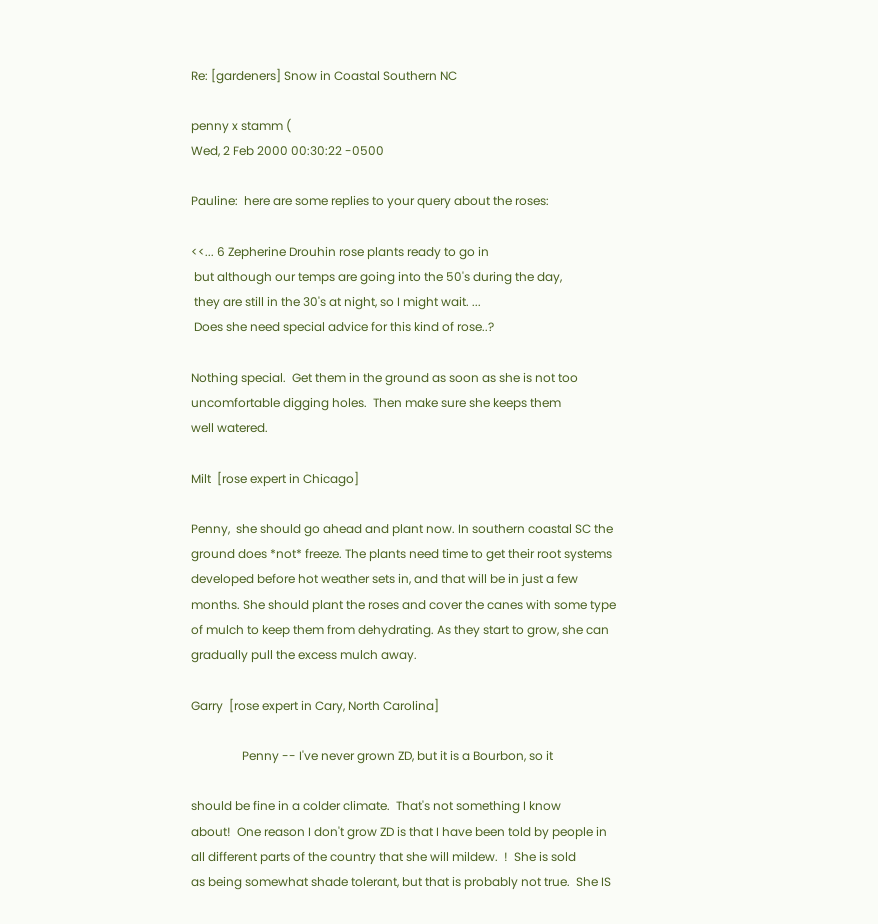Re: [gardeners] Snow in Coastal Southern NC

penny x stamm (
Wed, 2 Feb 2000 00:30:22 -0500

Pauline:  here are some replies to your query about the roses:

<<... 6 Zepherine Drouhin rose plants ready to go in
 but although our temps are going into the 50's during the day,
 they are still in the 30's at night, so I might wait. ...
 Does she need special advice for this kind of rose..?

Nothing special.  Get them in the ground as soon as she is not too
uncomfortable digging holes.  Then make sure she keeps them
well watered.

Milt  [rose expert in Chicago]

Penny,  she should go ahead and plant now. In southern coastal SC the
ground does *not* freeze. The plants need time to get their root systems
developed before hot weather sets in, and that will be in just a few
months. She should plant the roses and cover the canes with some type
of mulch to keep them from dehydrating. As they start to grow, she can
gradually pull the excess mulch away.

Garry  [rose expert in Cary, North Carolina]

                 Penny -- I've never grown ZD, but it is a Bourbon, so it

should be fine in a colder climate.  That's not something I know
about!  One reason I don't grow ZD is that I have been told by people in
all different parts of the country that she will mildew.  !  She is sold
as being somewhat shade tolerant, but that is probably not true.  She IS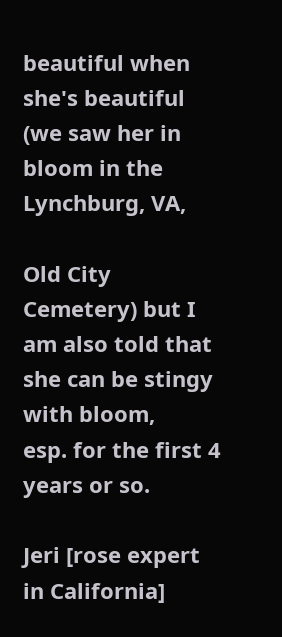beautiful when she's beautiful (we saw her in bloom in the Lynchburg, VA,

Old City Cemetery) but I am also told that she can be stingy with bloom,
esp. for the first 4 years or so.

Jeri [rose expert in California]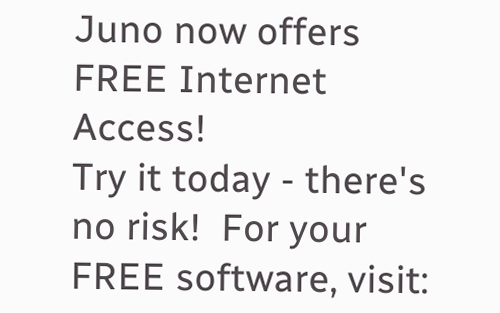Juno now offers FREE Internet Access!
Try it today - there's no risk!  For your FREE software, visit: